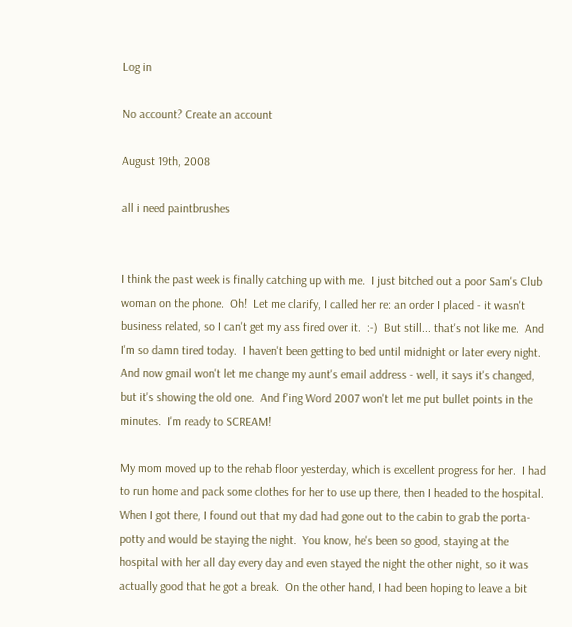Log in

No account? Create an account

August 19th, 2008

all i need paintbrushes


I think the past week is finally catching up with me.  I just bitched out a poor Sam's Club woman on the phone.  Oh!  Let me clarify, I called her re: an order I placed - it wasn't business related, so I can't get my ass fired over it.  :-)  But still... that's not like me.  And I'm so damn tired today.  I haven't been getting to bed until midnight or later every night.  And now gmail won't let me change my aunt's email address - well, it says it's changed, but it's showing the old one.  And f'ing Word 2007 won't let me put bullet points in the minutes.  I'm ready to SCREAM!

My mom moved up to the rehab floor yesterday, which is excellent progress for her.  I had to run home and pack some clothes for her to use up there, then I headed to the hospital.  When I got there, I found out that my dad had gone out to the cabin to grab the porta-potty and would be staying the night.  You know, he's been so good, staying at the hospital with her all day every day and even stayed the night the other night, so it was actually good that he got a break.  On the other hand, I had been hoping to leave a bit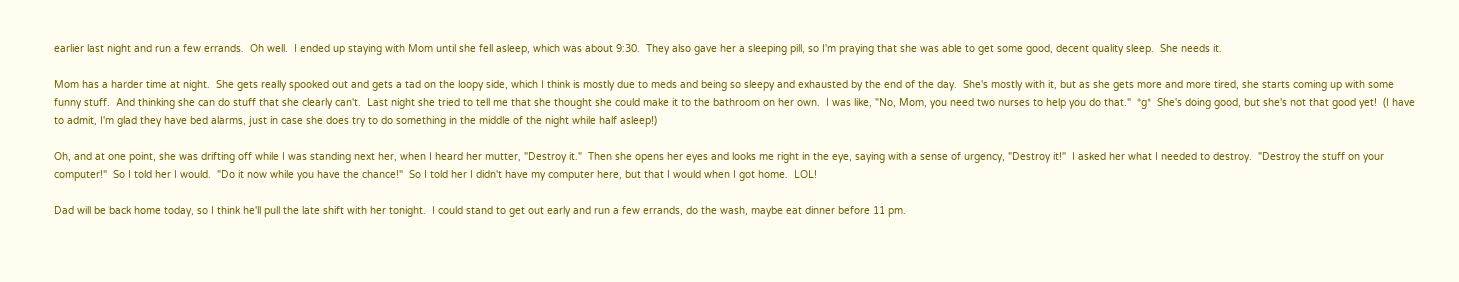earlier last night and run a few errands.  Oh well.  I ended up staying with Mom until she fell asleep, which was about 9:30.  They also gave her a sleeping pill, so I'm praying that she was able to get some good, decent quality sleep.  She needs it.

Mom has a harder time at night.  She gets really spooked out and gets a tad on the loopy side, which I think is mostly due to meds and being so sleepy and exhausted by the end of the day.  She's mostly with it, but as she gets more and more tired, she starts coming up with some funny stuff.  And thinking she can do stuff that she clearly can't.  Last night she tried to tell me that she thought she could make it to the bathroom on her own.  I was like, "No, Mom, you need two nurses to help you do that."  *g*  She's doing good, but she's not that good yet!  (I have to admit, I'm glad they have bed alarms, just in case she does try to do something in the middle of the night while half asleep!)

Oh, and at one point, she was drifting off while I was standing next her, when I heard her mutter, "Destroy it."  Then she opens her eyes and looks me right in the eye, saying with a sense of urgency, "Destroy it!"  I asked her what I needed to destroy.  "Destroy the stuff on your computer!"  So I told her I would.  "Do it now while you have the chance!"  So I told her I didn't have my computer here, but that I would when I got home.  LOL!

Dad will be back home today, so I think he'll pull the late shift with her tonight.  I could stand to get out early and run a few errands, do the wash, maybe eat dinner before 11 pm.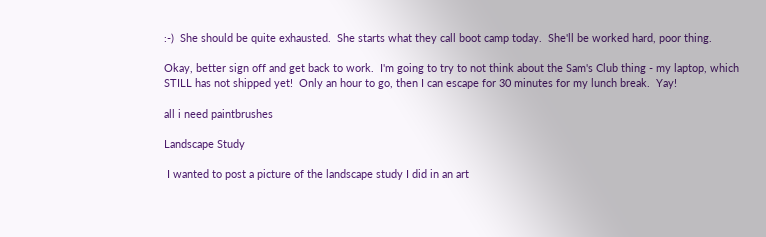:-)  She should be quite exhausted.  She starts what they call boot camp today.  She'll be worked hard, poor thing.

Okay, better sign off and get back to work.  I'm going to try to not think about the Sam's Club thing - my laptop, which STILL has not shipped yet!  Only an hour to go, then I can escape for 30 minutes for my lunch break.  Yay!

all i need paintbrushes

Landscape Study

 I wanted to post a picture of the landscape study I did in an art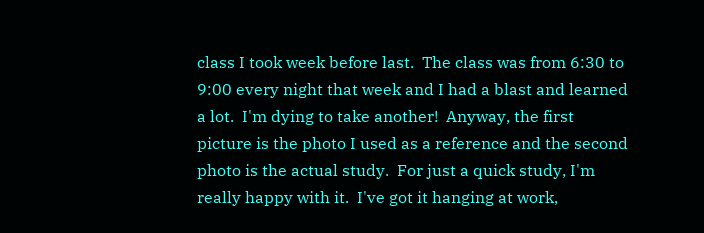class I took week before last.  The class was from 6:30 to 9:00 every night that week and I had a blast and learned a lot.  I'm dying to take another!  Anyway, the first picture is the photo I used as a reference and the second photo is the actual study.  For just a quick study, I'm really happy with it.  I've got it hanging at work,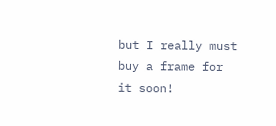but I really must buy a frame for it soon!